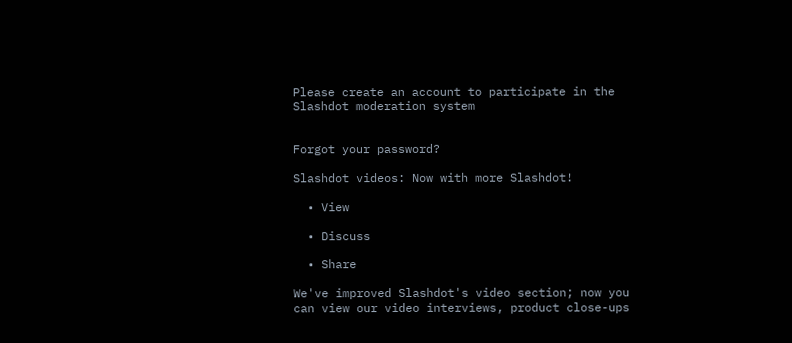Please create an account to participate in the Slashdot moderation system


Forgot your password?

Slashdot videos: Now with more Slashdot!

  • View

  • Discuss

  • Share

We've improved Slashdot's video section; now you can view our video interviews, product close-ups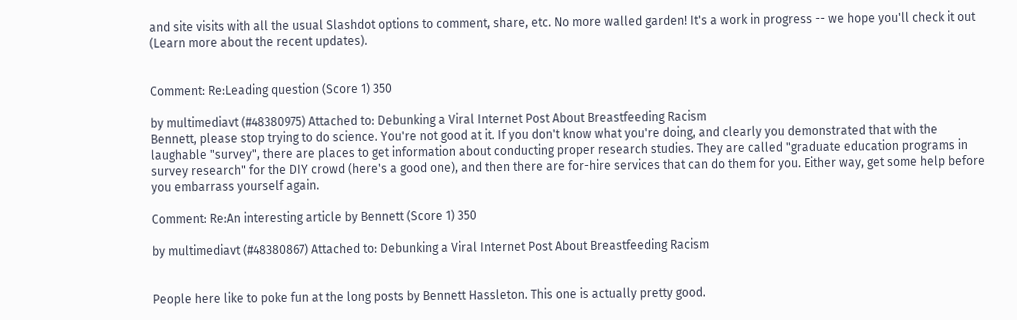and site visits with all the usual Slashdot options to comment, share, etc. No more walled garden! It's a work in progress -- we hope you'll check it out (Learn more about the recent updates).


Comment: Re:Leading question (Score 1) 350

by multimediavt (#48380975) Attached to: Debunking a Viral Internet Post About Breastfeeding Racism
Bennett, please stop trying to do science. You're not good at it. If you don't know what you're doing, and clearly you demonstrated that with the laughable "survey", there are places to get information about conducting proper research studies. They are called "graduate education programs in survey research" for the DIY crowd (here's a good one), and then there are for-hire services that can do them for you. Either way, get some help before you embarrass yourself again.

Comment: Re:An interesting article by Bennett (Score 1) 350

by multimediavt (#48380867) Attached to: Debunking a Viral Internet Post About Breastfeeding Racism


People here like to poke fun at the long posts by Bennett Hassleton. This one is actually pretty good.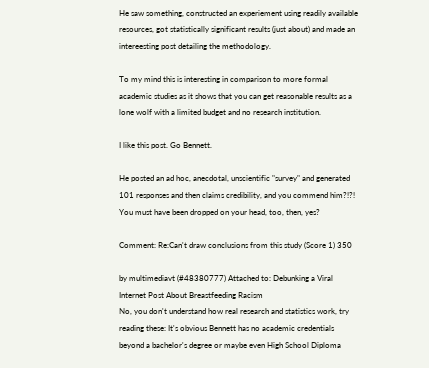He saw something, constructed an experiement using readily available resources, got statistically significant results (just about) and made an intereesting post detailing the methodology.

To my mind this is interesting in comparison to more formal academic studies as it shows that you can get reasonable results as a lone wolf with a limited budget and no research institution.

I like this post. Go Bennett.

He posted an ad hoc, anecdotal, unscientific "survey" and generated 101 responses and then claims credibility, and you commend him?!?! You must have been dropped on your head, too, then, yes?

Comment: Re:Can't draw conclusions from this study (Score 1) 350

by multimediavt (#48380777) Attached to: Debunking a Viral Internet Post About Breastfeeding Racism
No, you don't understand how real research and statistics work, try reading these: It's obvious Bennett has no academic credentials beyond a bachelor's degree or maybe even High School Diploma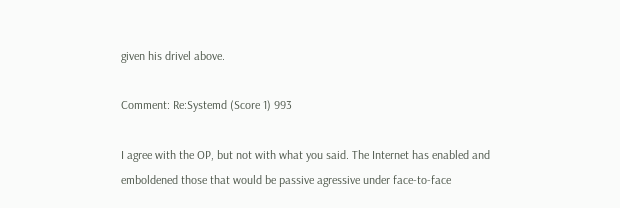given his drivel above.

Comment: Re:Systemd (Score 1) 993

I agree with the OP, but not with what you said. The Internet has enabled and emboldened those that would be passive agressive under face-to-face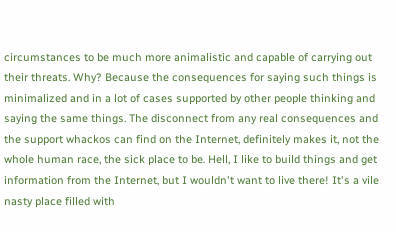circumstances to be much more animalistic and capable of carrying out their threats. Why? Because the consequences for saying such things is minimalized and in a lot of cases supported by other people thinking and saying the same things. The disconnect from any real consequences and the support whackos can find on the Internet, definitely makes it, not the whole human race, the sick place to be. Hell, I like to build things and get information from the Internet, but I wouldn't want to live there! It's a vile nasty place filled with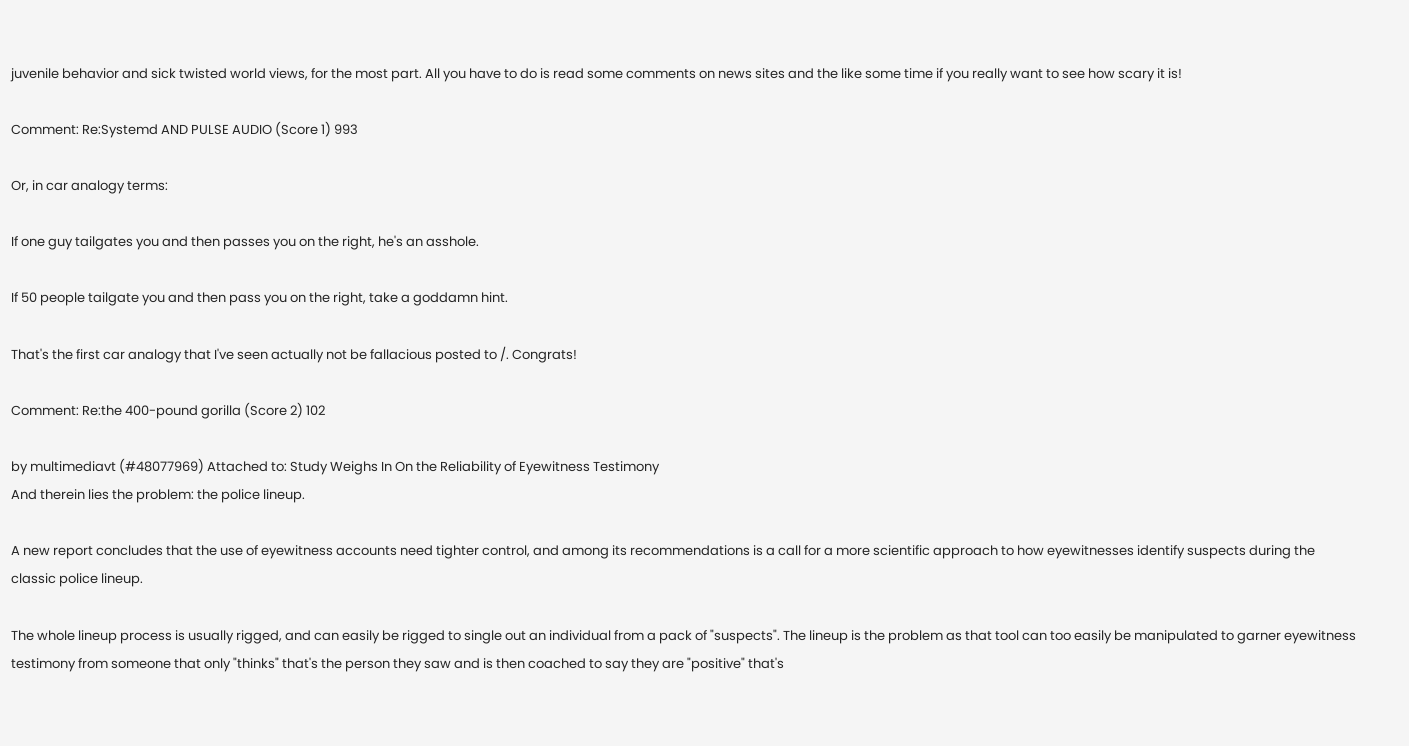juvenile behavior and sick twisted world views, for the most part. All you have to do is read some comments on news sites and the like some time if you really want to see how scary it is!

Comment: Re:Systemd AND PULSE AUDIO (Score 1) 993

Or, in car analogy terms:

If one guy tailgates you and then passes you on the right, he's an asshole.

If 50 people tailgate you and then pass you on the right, take a goddamn hint.

That's the first car analogy that I've seen actually not be fallacious posted to /. Congrats!

Comment: Re:the 400-pound gorilla (Score 2) 102

by multimediavt (#48077969) Attached to: Study Weighs In On the Reliability of Eyewitness Testimony
And therein lies the problem: the police lineup.

A new report concludes that the use of eyewitness accounts need tighter control, and among its recommendations is a call for a more scientific approach to how eyewitnesses identify suspects during the classic police lineup.

The whole lineup process is usually rigged, and can easily be rigged to single out an individual from a pack of "suspects". The lineup is the problem as that tool can too easily be manipulated to garner eyewitness testimony from someone that only "thinks" that's the person they saw and is then coached to say they are "positive" that's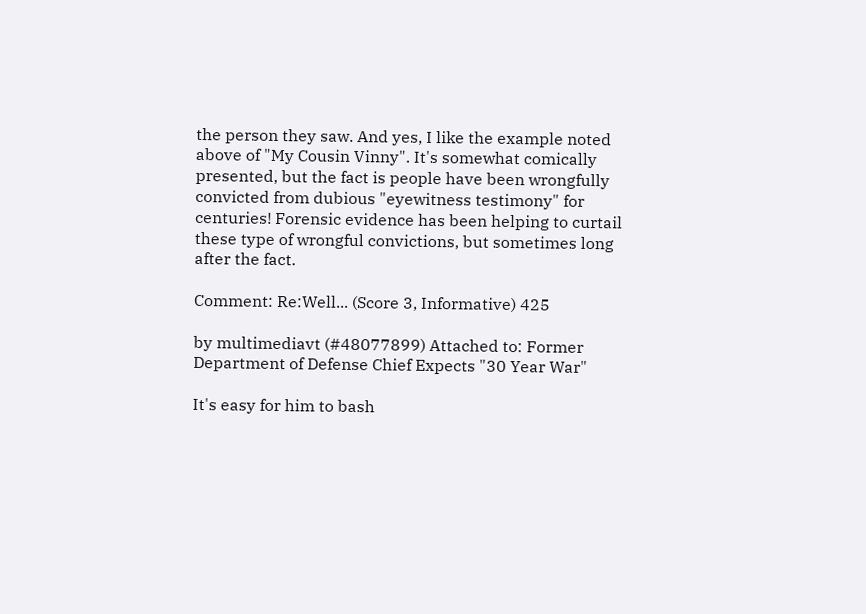the person they saw. And yes, I like the example noted above of "My Cousin Vinny". It's somewhat comically presented, but the fact is people have been wrongfully convicted from dubious "eyewitness testimony" for centuries! Forensic evidence has been helping to curtail these type of wrongful convictions, but sometimes long after the fact.

Comment: Re:Well... (Score 3, Informative) 425

by multimediavt (#48077899) Attached to: Former Department of Defense Chief Expects "30 Year War"

It's easy for him to bash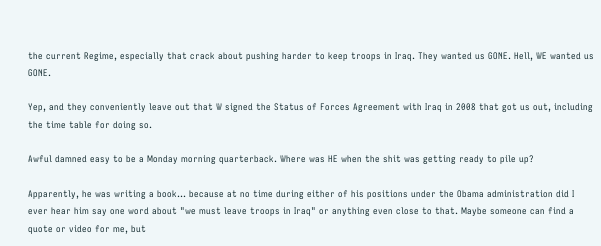the current Regime, especially that crack about pushing harder to keep troops in Iraq. They wanted us GONE. Hell, WE wanted us GONE.

Yep, and they conveniently leave out that W signed the Status of Forces Agreement with Iraq in 2008 that got us out, including the time table for doing so.

Awful damned easy to be a Monday morning quarterback. Where was HE when the shit was getting ready to pile up?

Apparently, he was writing a book... because at no time during either of his positions under the Obama administration did I ever hear him say one word about "we must leave troops in Iraq" or anything even close to that. Maybe someone can find a quote or video for me, but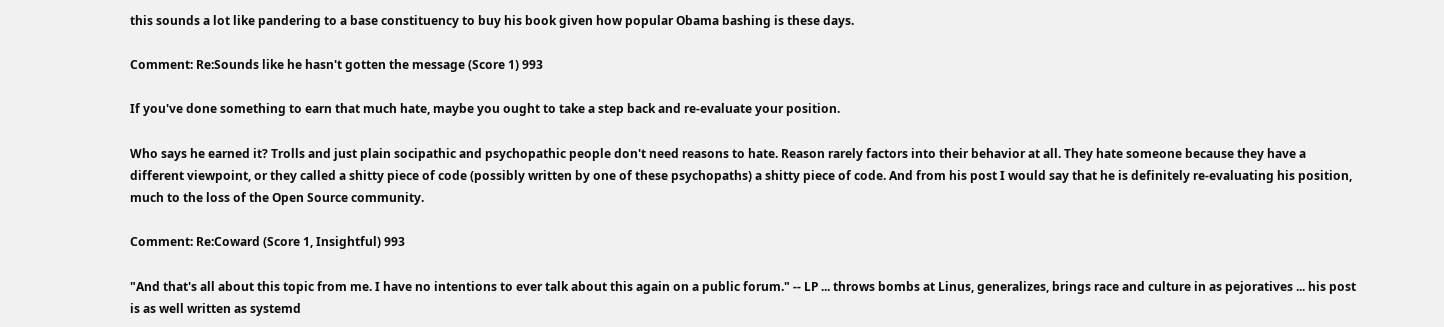this sounds a lot like pandering to a base constituency to buy his book given how popular Obama bashing is these days.

Comment: Re:Sounds like he hasn't gotten the message (Score 1) 993

If you've done something to earn that much hate, maybe you ought to take a step back and re-evaluate your position.

Who says he earned it? Trolls and just plain socipathic and psychopathic people don't need reasons to hate. Reason rarely factors into their behavior at all. They hate someone because they have a different viewpoint, or they called a shitty piece of code (possibly written by one of these psychopaths) a shitty piece of code. And from his post I would say that he is definitely re-evaluating his position, much to the loss of the Open Source community.

Comment: Re:Coward (Score 1, Insightful) 993

"And that's all about this topic from me. I have no intentions to ever talk about this again on a public forum." -- LP ... throws bombs at Linus, generalizes, brings race and culture in as pejoratives ... his post is as well written as systemd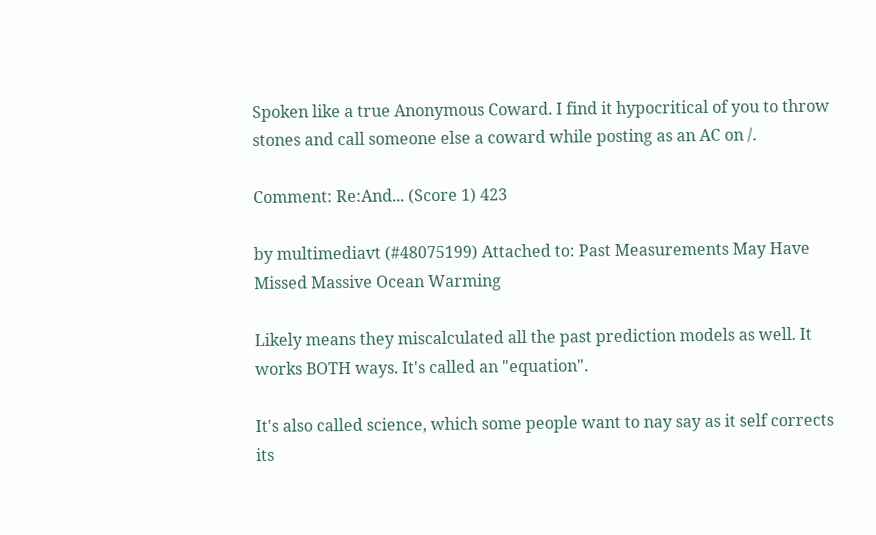Spoken like a true Anonymous Coward. I find it hypocritical of you to throw stones and call someone else a coward while posting as an AC on /.

Comment: Re:And... (Score 1) 423

by multimediavt (#48075199) Attached to: Past Measurements May Have Missed Massive Ocean Warming

Likely means they miscalculated all the past prediction models as well. It works BOTH ways. It's called an "equation".

It's also called science, which some people want to nay say as it self corrects its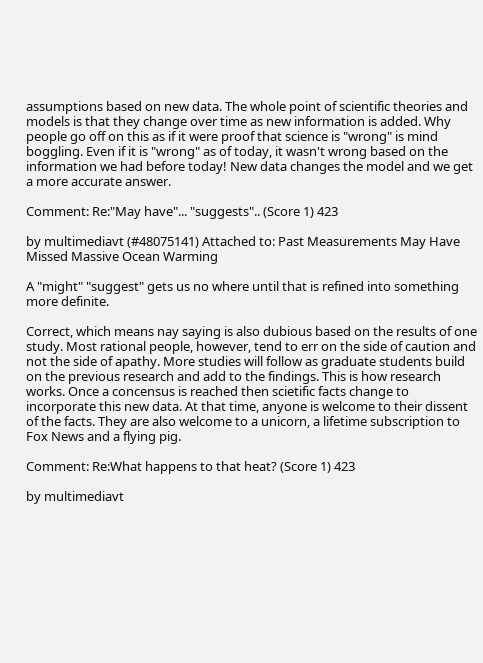assumptions based on new data. The whole point of scientific theories and models is that they change over time as new information is added. Why people go off on this as if it were proof that science is "wrong" is mind boggling. Even if it is "wrong" as of today, it wasn't wrong based on the information we had before today! New data changes the model and we get a more accurate answer.

Comment: Re:"May have"... "suggests".. (Score 1) 423

by multimediavt (#48075141) Attached to: Past Measurements May Have Missed Massive Ocean Warming

A "might" "suggest" gets us no where until that is refined into something more definite.

Correct, which means nay saying is also dubious based on the results of one study. Most rational people, however, tend to err on the side of caution and not the side of apathy. More studies will follow as graduate students build on the previous research and add to the findings. This is how research works. Once a concensus is reached then scietific facts change to incorporate this new data. At that time, anyone is welcome to their dissent of the facts. They are also welcome to a unicorn, a lifetime subscription to Fox News and a flying pig.

Comment: Re:What happens to that heat? (Score 1) 423

by multimediavt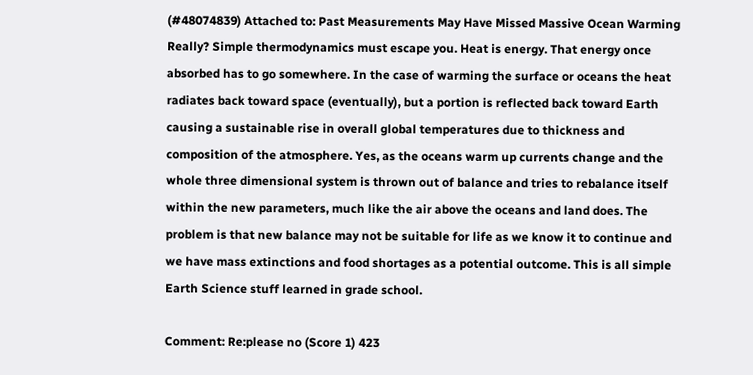(#48074839) Attached to: Past Measurements May Have Missed Massive Ocean Warming
Really? Simple thermodynamics must escape you. Heat is energy. That energy once absorbed has to go somewhere. In the case of warming the surface or oceans the heat radiates back toward space (eventually), but a portion is reflected back toward Earth causing a sustainable rise in overall global temperatures due to thickness and composition of the atmosphere. Yes, as the oceans warm up currents change and the whole three dimensional system is thrown out of balance and tries to rebalance itself within the new parameters, much like the air above the oceans and land does. The problem is that new balance may not be suitable for life as we know it to continue and we have mass extinctions and food shortages as a potential outcome. This is all simple Earth Science stuff learned in grade school.

Comment: Re:please no (Score 1) 423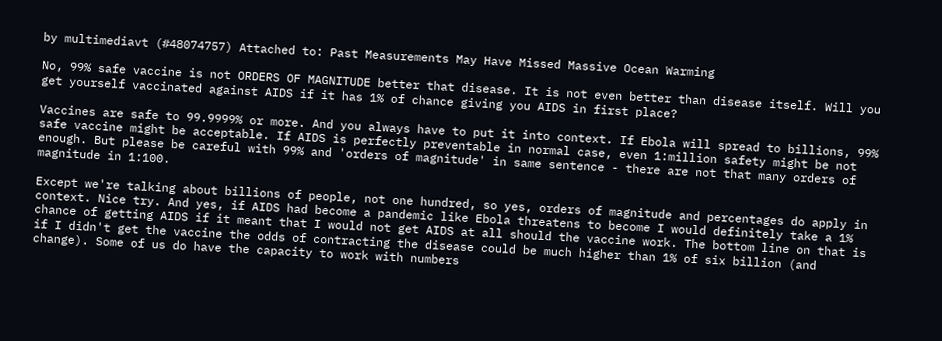by multimediavt (#48074757) Attached to: Past Measurements May Have Missed Massive Ocean Warming

No, 99% safe vaccine is not ORDERS OF MAGNITUDE better that disease. It is not even better than disease itself. Will you get yourself vaccinated against AIDS if it has 1% of chance giving you AIDS in first place?

Vaccines are safe to 99.9999% or more. And you always have to put it into context. If Ebola will spread to billions, 99% safe vaccine might be acceptable. If AIDS is perfectly preventable in normal case, even 1:million safety might be not enough. But please be careful with 99% and 'orders of magnitude' in same sentence - there are not that many orders of magnitude in 1:100.

Except we're talking about billions of people, not one hundred, so yes, orders of magnitude and percentages do apply in context. Nice try. And yes, if AIDS had become a pandemic like Ebola threatens to become I would definitely take a 1% chance of getting AIDS if it meant that I would not get AIDS at all should the vaccine work. The bottom line on that is if I didn't get the vaccine the odds of contracting the disease could be much higher than 1% of six billion (and change). Some of us do have the capacity to work with numbers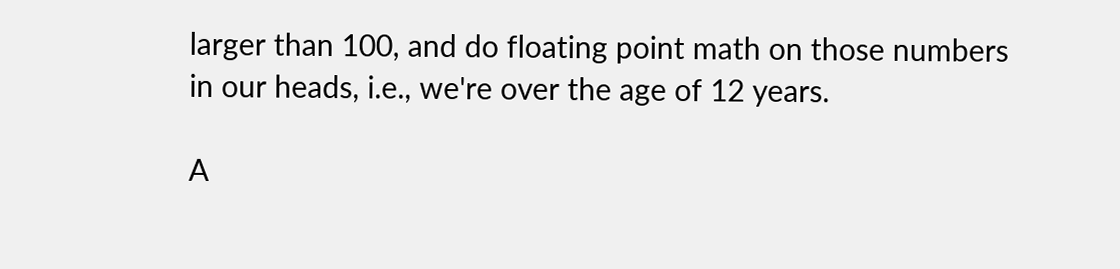larger than 100, and do floating point math on those numbers in our heads, i.e., we're over the age of 12 years.

A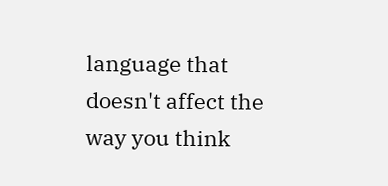language that doesn't affect the way you think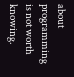about programming is not worth knowing.